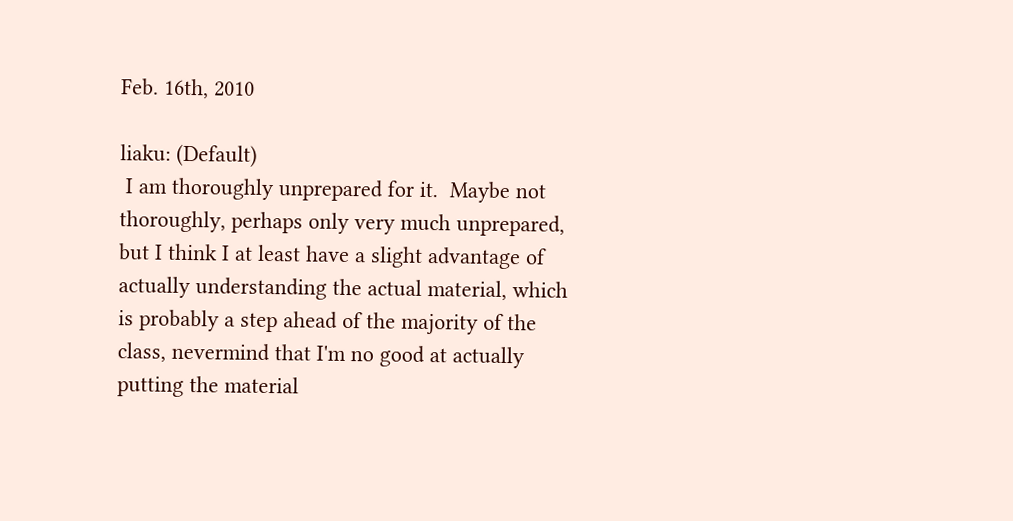Feb. 16th, 2010

liaku: (Default)
 I am thoroughly unprepared for it.  Maybe not thoroughly, perhaps only very much unprepared, but I think I at least have a slight advantage of actually understanding the actual material, which is probably a step ahead of the majority of the class, nevermind that I'm no good at actually putting the material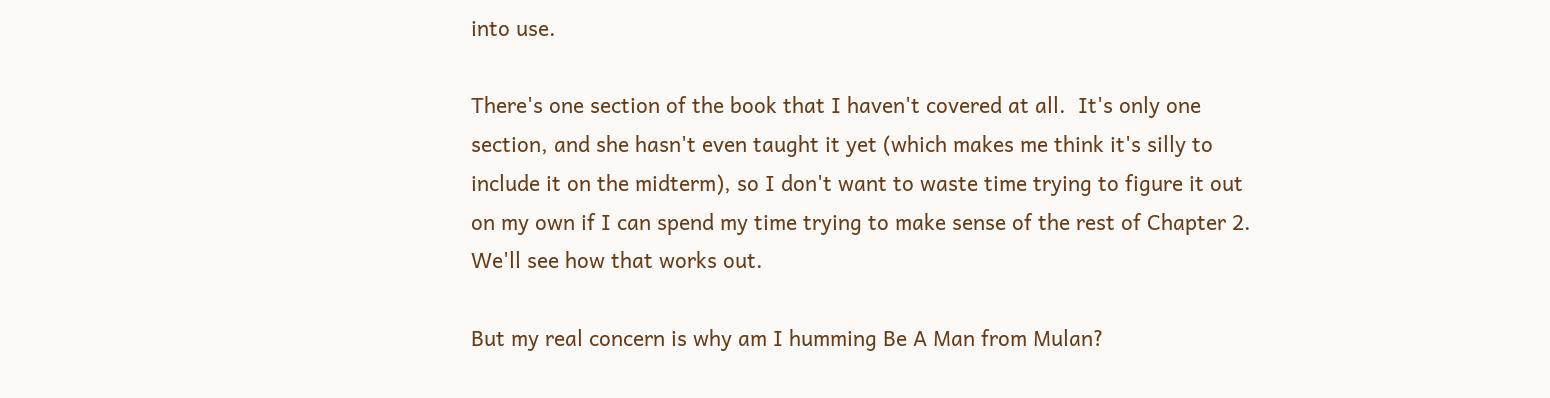into use.

There's one section of the book that I haven't covered at all.  It's only one section, and she hasn't even taught it yet (which makes me think it's silly to include it on the midterm), so I don't want to waste time trying to figure it out on my own if I can spend my time trying to make sense of the rest of Chapter 2.  We'll see how that works out.

But my real concern is why am I humming Be A Man from Mulan?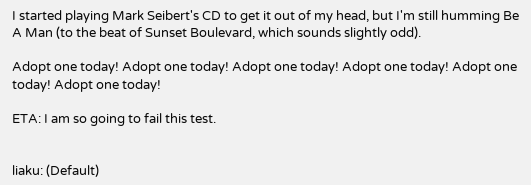I started playing Mark Seibert's CD to get it out of my head, but I'm still humming Be A Man (to the beat of Sunset Boulevard, which sounds slightly odd).

Adopt one today! Adopt one today! Adopt one today! Adopt one today! Adopt one today! Adopt one today!

ETA: I am so going to fail this test.


liaku: (Default)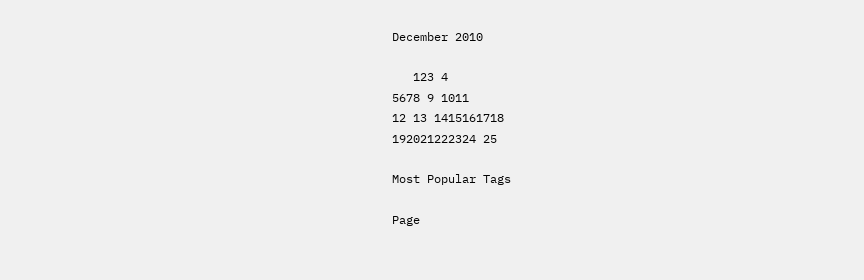December 2010

   123 4
5678 9 1011
12 13 1415161718
192021222324 25

Most Popular Tags

Page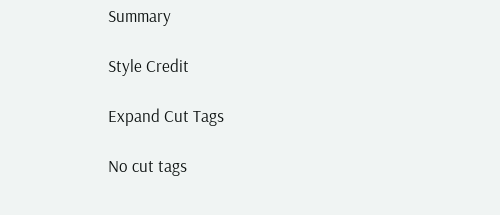Summary

Style Credit

Expand Cut Tags

No cut tags